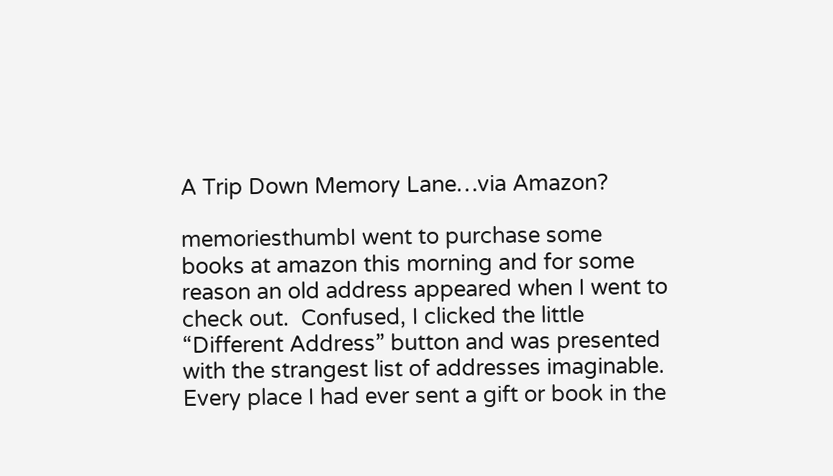A Trip Down Memory Lane…via Amazon?

memoriesthumbI went to purchase some books at amazon this morning and for some reason an old address appeared when I went to check out.  Confused, I clicked the little “Different Address” button and was presented with the strangest list of addresses imaginable.  Every place I had ever sent a gift or book in the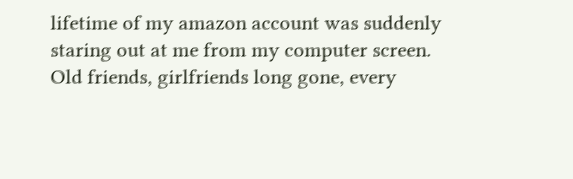lifetime of my amazon account was suddenly staring out at me from my computer screen.  Old friends, girlfriends long gone, every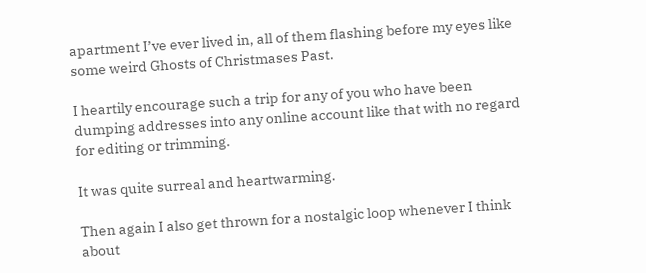apartment I’ve ever lived in, all of them flashing before my eyes like some weird Ghosts of Christmases Past.

I heartily encourage such a trip for any of you who have been dumping addresses into any online account like that with no regard for editing or trimming.

It was quite surreal and heartwarming.

Then again I also get thrown for a nostalgic loop whenever I think about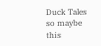Duck Tales so maybe this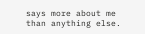says more about me than anything else.